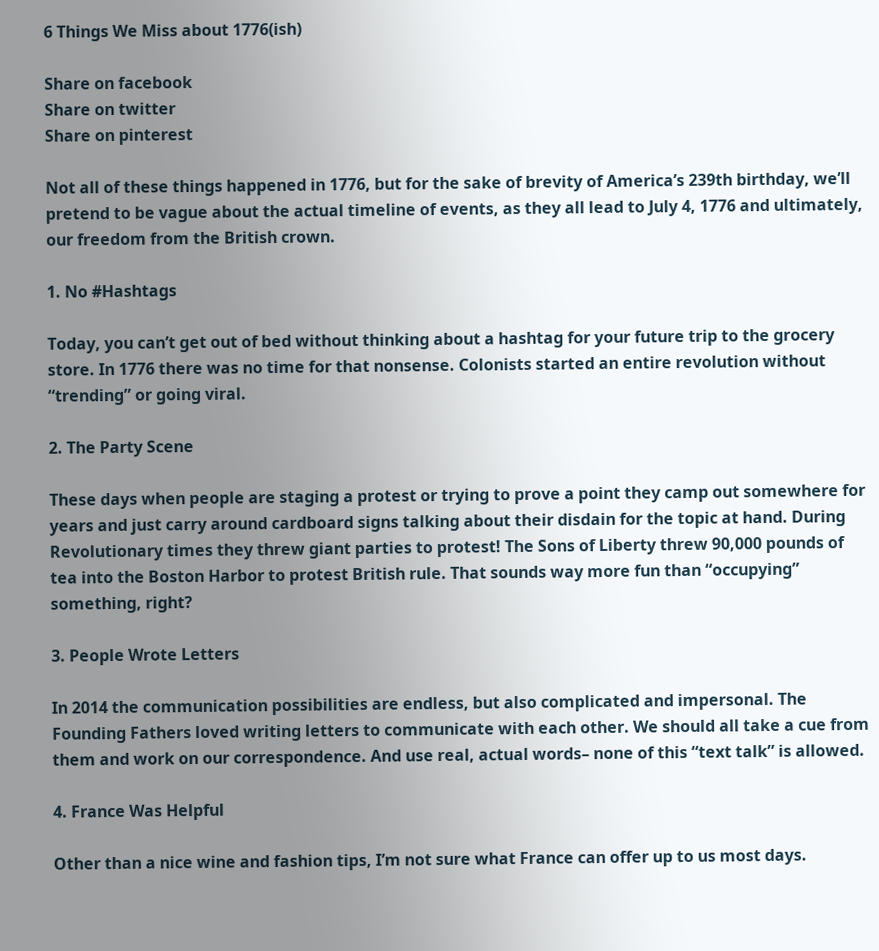6 Things We Miss about 1776(ish)

Share on facebook
Share on twitter
Share on pinterest

Not all of these things happened in 1776, but for the sake of brevity of America’s 239th birthday, we’ll pretend to be vague about the actual timeline of events, as they all lead to July 4, 1776 and ultimately, our freedom from the British crown.

1. No #Hashtags

Today, you can’t get out of bed without thinking about a hashtag for your future trip to the grocery store. In 1776 there was no time for that nonsense. Colonists started an entire revolution without “trending” or going viral.

2. The Party Scene

These days when people are staging a protest or trying to prove a point they camp out somewhere for years and just carry around cardboard signs talking about their disdain for the topic at hand. During Revolutionary times they threw giant parties to protest! The Sons of Liberty threw 90,000 pounds of tea into the Boston Harbor to protest British rule. That sounds way more fun than “occupying” something, right?

3. People Wrote Letters

In 2014 the communication possibilities are endless, but also complicated and impersonal. The Founding Fathers loved writing letters to communicate with each other. We should all take a cue from them and work on our correspondence. And use real, actual words– none of this “text talk” is allowed.

4. France Was Helpful

Other than a nice wine and fashion tips, I’m not sure what France can offer up to us most days.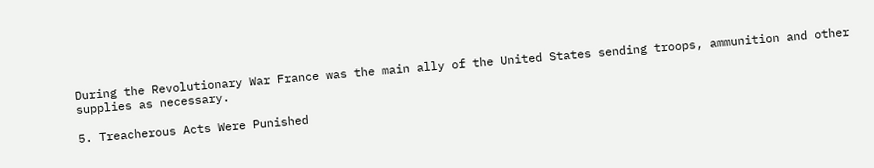During the Revolutionary War France was the main ally of the United States sending troops, ammunition and other supplies as necessary.

5. Treacherous Acts Were Punished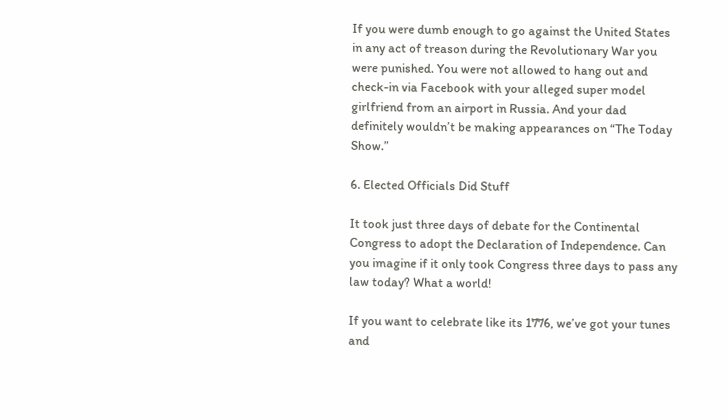If you were dumb enough to go against the United States in any act of treason during the Revolutionary War you were punished. You were not allowed to hang out and check-in via Facebook with your alleged super model girlfriend from an airport in Russia. And your dad definitely wouldn’t be making appearances on “The Today Show.”

6. Elected Officials Did Stuff

It took just three days of debate for the Continental Congress to adopt the Declaration of Independence. Can you imagine if it only took Congress three days to pass any law today? What a world!

If you want to celebrate like its 1776, we’ve got your tunes and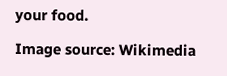your food.

Image source: Wikimedia